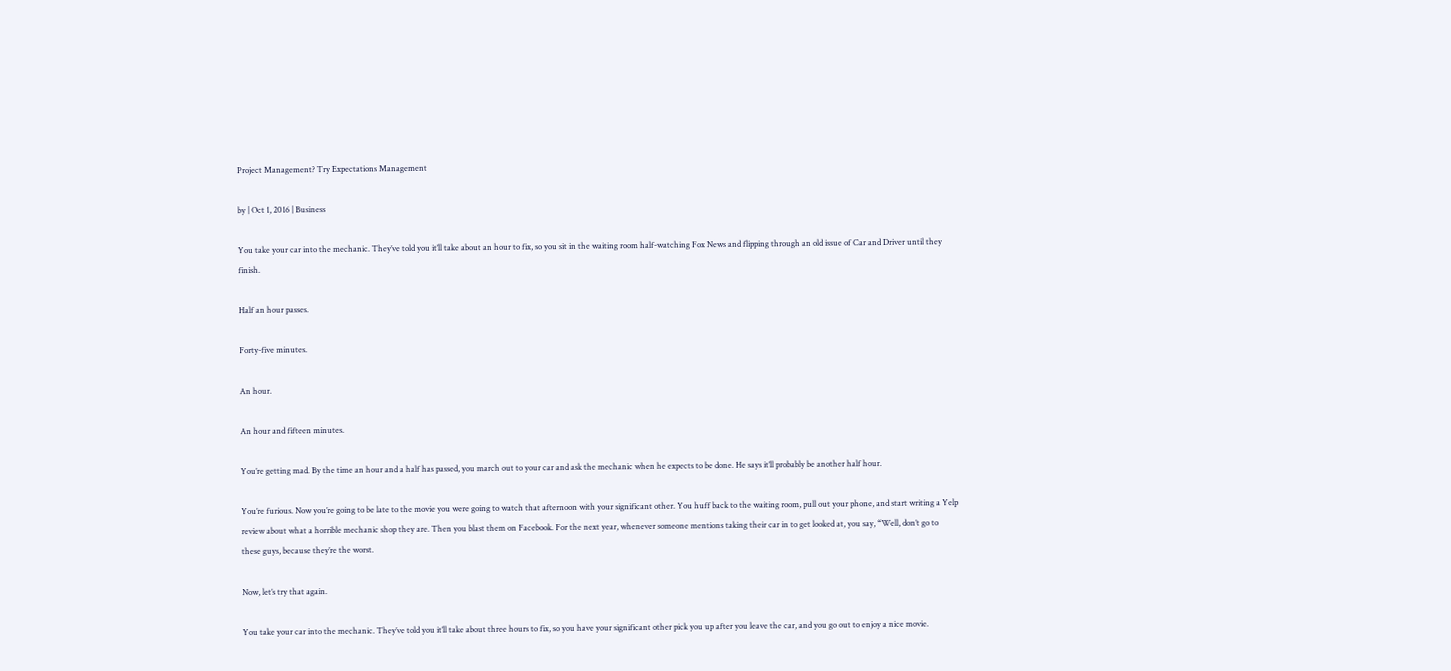Project Management? Try Expectations Management

by | Oct 1, 2016 | Business

You take your car into the mechanic. They’ve told you it’ll take about an hour to fix, so you sit in the waiting room half-watching Fox News and flipping through an old issue of Car and Driver until they finish.

Half an hour passes.

Forty-five minutes.

An hour.

An hour and fifteen minutes.

You’re getting mad. By the time an hour and a half has passed, you march out to your car and ask the mechanic when he expects to be done. He says it’ll probably be another half hour.

You’re furious. Now you’re going to be late to the movie you were going to watch that afternoon with your significant other. You huff back to the waiting room, pull out your phone, and start writing a Yelp review about what a horrible mechanic shop they are. Then you blast them on Facebook. For the next year, whenever someone mentions taking their car in to get looked at, you say, “Well, don’t go to these guys, because they’re the worst.

Now, let’s try that again.

You take your car into the mechanic. They’ve told you it’ll take about three hours to fix, so you have your significant other pick you up after you leave the car, and you go out to enjoy a nice movie.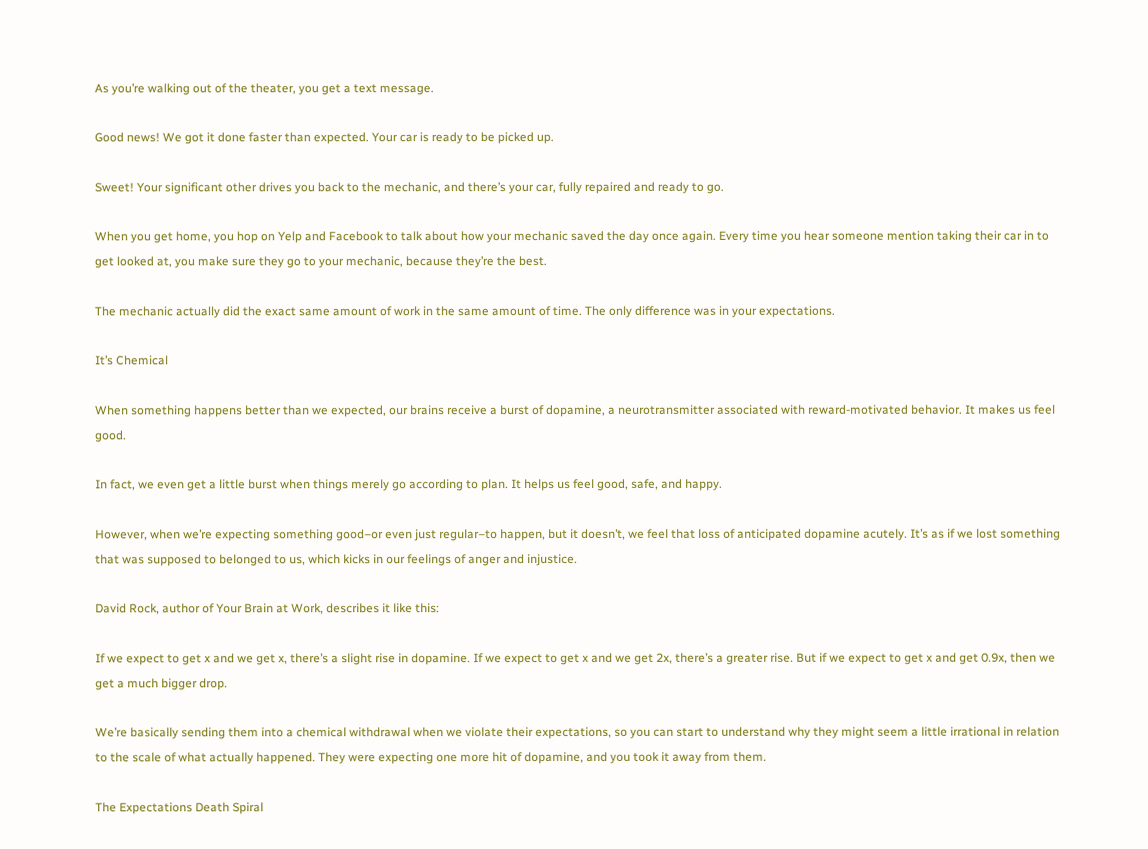As you’re walking out of the theater, you get a text message.

Good news! We got it done faster than expected. Your car is ready to be picked up.

Sweet! Your significant other drives you back to the mechanic, and there’s your car, fully repaired and ready to go.

When you get home, you hop on Yelp and Facebook to talk about how your mechanic saved the day once again. Every time you hear someone mention taking their car in to get looked at, you make sure they go to your mechanic, because they’re the best.

The mechanic actually did the exact same amount of work in the same amount of time. The only difference was in your expectations.

It’s Chemical

When something happens better than we expected, our brains receive a burst of dopamine, a neurotransmitter associated with reward-motivated behavior. It makes us feel good.

In fact, we even get a little burst when things merely go according to plan. It helps us feel good, safe, and happy.

However, when we’re expecting something good–or even just regular–to happen, but it doesn’t, we feel that loss of anticipated dopamine acutely. It’s as if we lost something that was supposed to belonged to us, which kicks in our feelings of anger and injustice.

David Rock, author of Your Brain at Work, describes it like this:

If we expect to get x and we get x, there’s a slight rise in dopamine. If we expect to get x and we get 2x, there’s a greater rise. But if we expect to get x and get 0.9x, then we get a much bigger drop.

We’re basically sending them into a chemical withdrawal when we violate their expectations, so you can start to understand why they might seem a little irrational in relation to the scale of what actually happened. They were expecting one more hit of dopamine, and you took it away from them.

The Expectations Death Spiral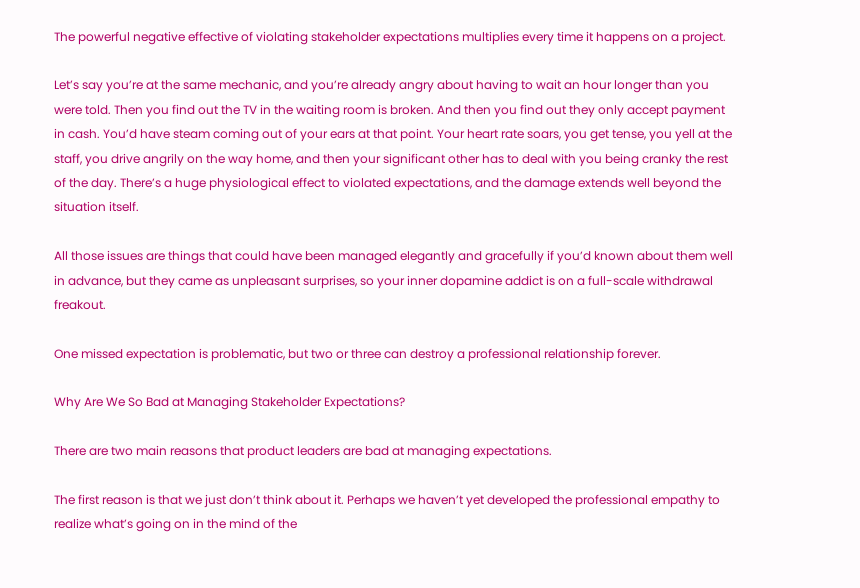The powerful negative effective of violating stakeholder expectations multiplies every time it happens on a project.

Let’s say you’re at the same mechanic, and you’re already angry about having to wait an hour longer than you were told. Then you find out the TV in the waiting room is broken. And then you find out they only accept payment in cash. You’d have steam coming out of your ears at that point. Your heart rate soars, you get tense, you yell at the staff, you drive angrily on the way home, and then your significant other has to deal with you being cranky the rest of the day. There’s a huge physiological effect to violated expectations, and the damage extends well beyond the situation itself.

All those issues are things that could have been managed elegantly and gracefully if you’d known about them well in advance, but they came as unpleasant surprises, so your inner dopamine addict is on a full-scale withdrawal freakout.

One missed expectation is problematic, but two or three can destroy a professional relationship forever.

Why Are We So Bad at Managing Stakeholder Expectations?

There are two main reasons that product leaders are bad at managing expectations.

The first reason is that we just don’t think about it. Perhaps we haven’t yet developed the professional empathy to realize what’s going on in the mind of the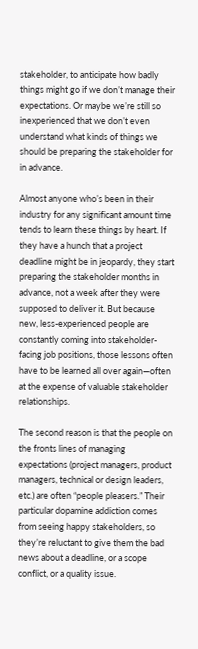stakeholder, to anticipate how badly things might go if we don’t manage their expectations. Or maybe we’re still so inexperienced that we don’t even understand what kinds of things we should be preparing the stakeholder for in advance.

Almost anyone who’s been in their industry for any significant amount time tends to learn these things by heart. If they have a hunch that a project deadline might be in jeopardy, they start preparing the stakeholder months in advance, not a week after they were supposed to deliver it. But because new, less-experienced people are constantly coming into stakeholder-facing job positions, those lessons often have to be learned all over again—often at the expense of valuable stakeholder relationships.

The second reason is that the people on the fronts lines of managing expectations (project managers, product managers, technical or design leaders, etc.) are often “people pleasers.” Their particular dopamine addiction comes from seeing happy stakeholders, so they’re reluctant to give them the bad news about a deadline, or a scope conflict, or a quality issue.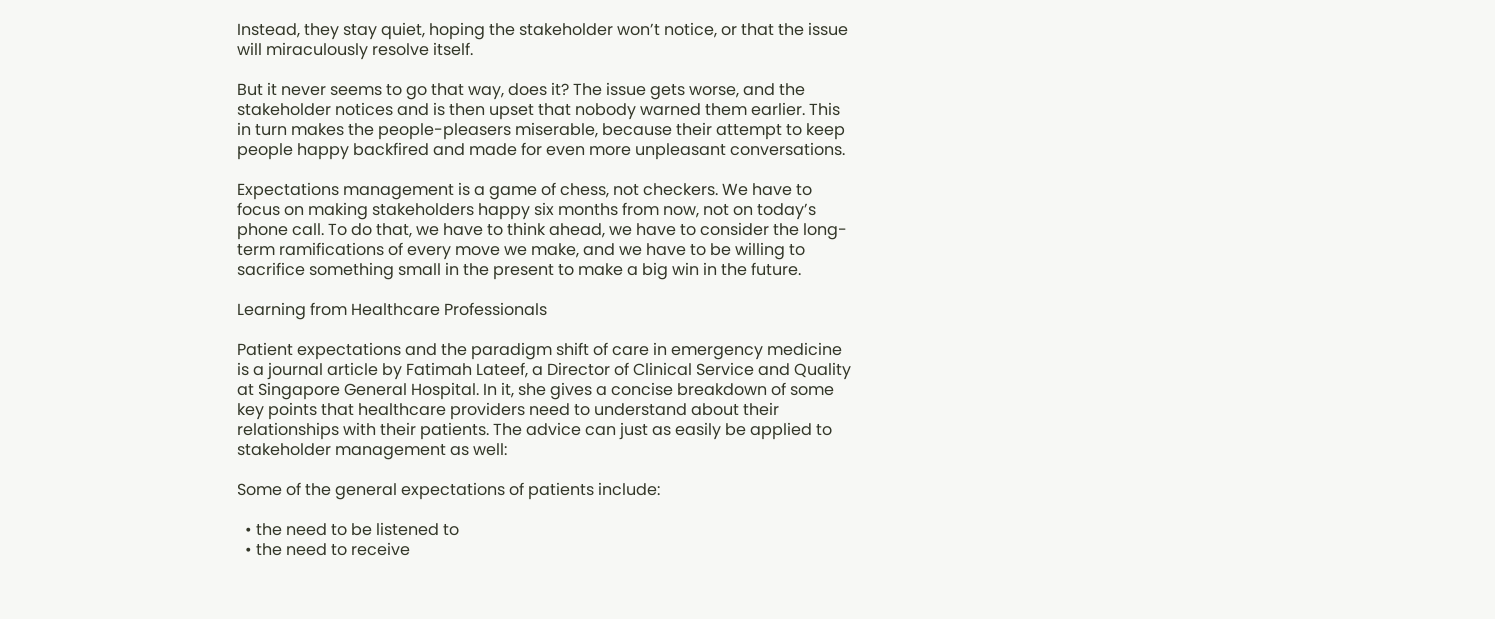Instead, they stay quiet, hoping the stakeholder won’t notice, or that the issue will miraculously resolve itself.

But it never seems to go that way, does it? The issue gets worse, and the stakeholder notices and is then upset that nobody warned them earlier. This in turn makes the people-pleasers miserable, because their attempt to keep people happy backfired and made for even more unpleasant conversations.

Expectations management is a game of chess, not checkers. We have to focus on making stakeholders happy six months from now, not on today’s phone call. To do that, we have to think ahead, we have to consider the long-term ramifications of every move we make, and we have to be willing to sacrifice something small in the present to make a big win in the future.

Learning from Healthcare Professionals

Patient expectations and the paradigm shift of care in emergency medicine is a journal article by Fatimah Lateef, a Director of Clinical Service and Quality at Singapore General Hospital. In it, she gives a concise breakdown of some key points that healthcare providers need to understand about their relationships with their patients. The advice can just as easily be applied to stakeholder management as well:

Some of the general expectations of patients include:

  • the need to be listened to
  • the need to receive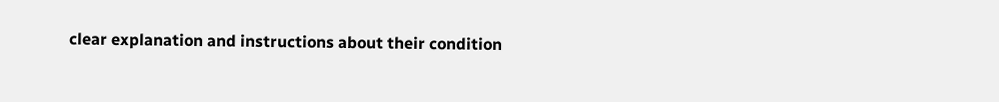clear explanation and instructions about their condition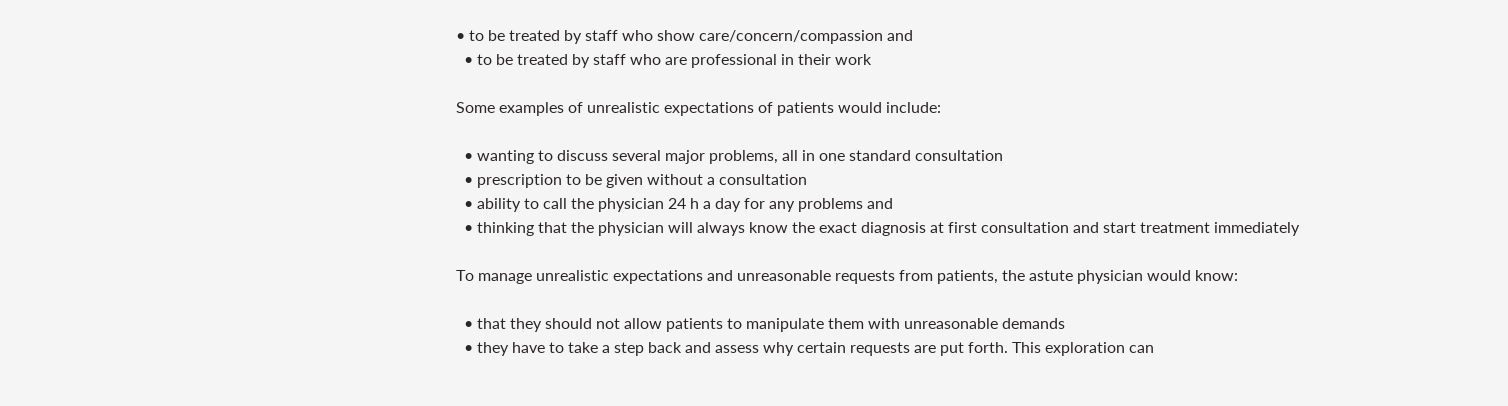• to be treated by staff who show care/concern/compassion and
  • to be treated by staff who are professional in their work

Some examples of unrealistic expectations of patients would include:

  • wanting to discuss several major problems, all in one standard consultation
  • prescription to be given without a consultation
  • ability to call the physician 24 h a day for any problems and
  • thinking that the physician will always know the exact diagnosis at first consultation and start treatment immediately

To manage unrealistic expectations and unreasonable requests from patients, the astute physician would know:

  • that they should not allow patients to manipulate them with unreasonable demands
  • they have to take a step back and assess why certain requests are put forth. This exploration can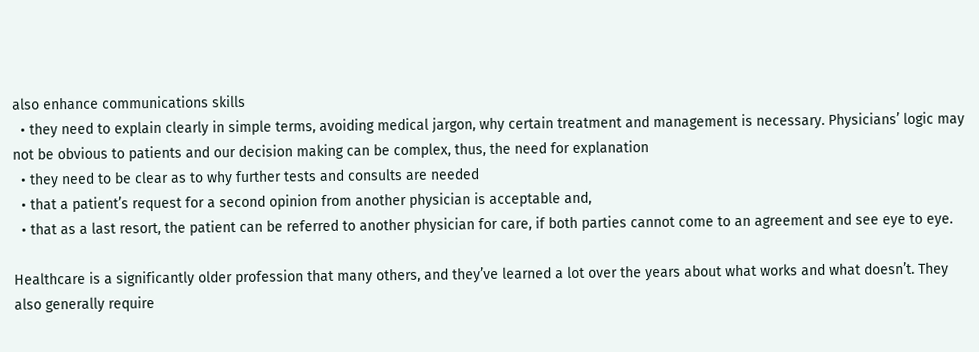also enhance communications skills
  • they need to explain clearly in simple terms, avoiding medical jargon, why certain treatment and management is necessary. Physicians’ logic may not be obvious to patients and our decision making can be complex, thus, the need for explanation
  • they need to be clear as to why further tests and consults are needed
  • that a patient’s request for a second opinion from another physician is acceptable and,
  • that as a last resort, the patient can be referred to another physician for care, if both parties cannot come to an agreement and see eye to eye.

Healthcare is a significantly older profession that many others, and they’ve learned a lot over the years about what works and what doesn’t. They also generally require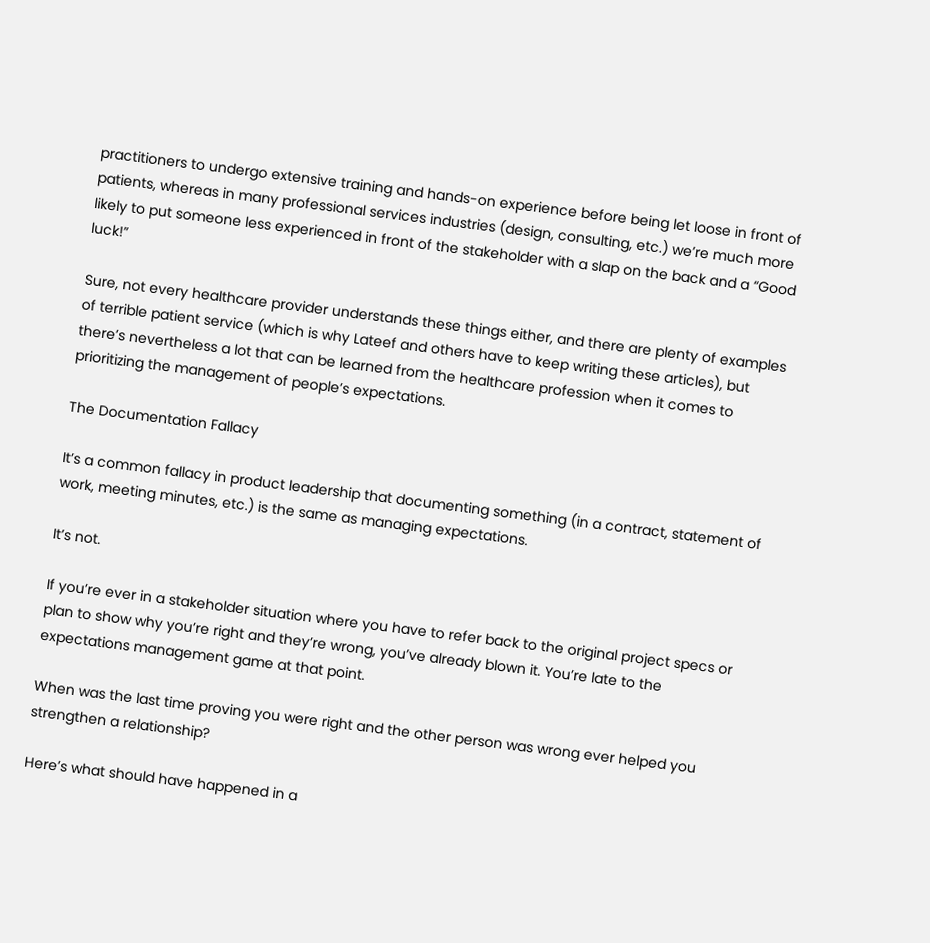practitioners to undergo extensive training and hands-on experience before being let loose in front of patients, whereas in many professional services industries (design, consulting, etc.) we’re much more likely to put someone less experienced in front of the stakeholder with a slap on the back and a “Good luck!”

Sure, not every healthcare provider understands these things either, and there are plenty of examples of terrible patient service (which is why Lateef and others have to keep writing these articles), but there’s nevertheless a lot that can be learned from the healthcare profession when it comes to prioritizing the management of people’s expectations.

The Documentation Fallacy

It’s a common fallacy in product leadership that documenting something (in a contract, statement of work, meeting minutes, etc.) is the same as managing expectations.

It’s not.

If you’re ever in a stakeholder situation where you have to refer back to the original project specs or plan to show why you’re right and they’re wrong, you’ve already blown it. You’re late to the expectations management game at that point.

When was the last time proving you were right and the other person was wrong ever helped you strengthen a relationship?

Here’s what should have happened in a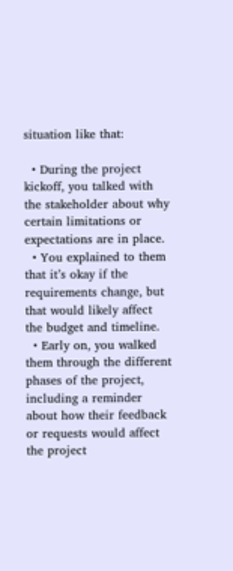situation like that:

  • During the project kickoff, you talked with the stakeholder about why certain limitations or expectations are in place.
  • You explained to them that it’s okay if the requirements change, but that would likely affect the budget and timeline.
  • Early on, you walked them through the different phases of the project, including a reminder about how their feedback or requests would affect the project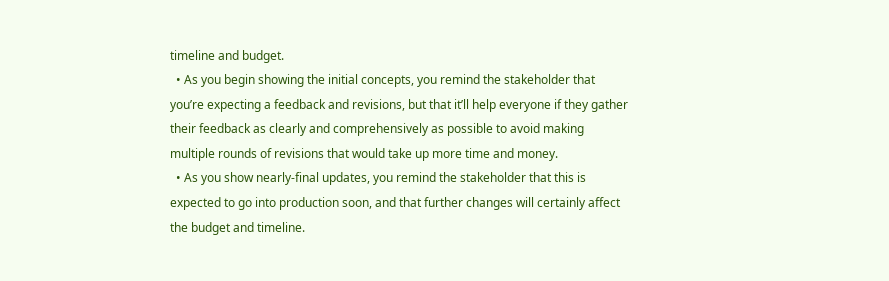timeline and budget.
  • As you begin showing the initial concepts, you remind the stakeholder that you’re expecting a feedback and revisions, but that it’ll help everyone if they gather their feedback as clearly and comprehensively as possible to avoid making multiple rounds of revisions that would take up more time and money.
  • As you show nearly-final updates, you remind the stakeholder that this is expected to go into production soon, and that further changes will certainly affect the budget and timeline.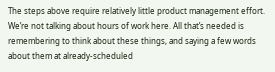The steps above require relatively little product management effort. We’re not talking about hours of work here. All that’s needed is remembering to think about these things, and saying a few words about them at already-scheduled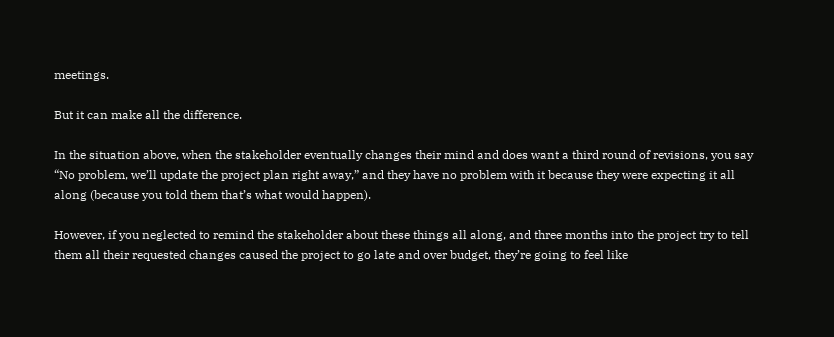meetings.

But it can make all the difference.

In the situation above, when the stakeholder eventually changes their mind and does want a third round of revisions, you say “No problem, we’ll update the project plan right away,” and they have no problem with it because they were expecting it all along (because you told them that’s what would happen).

However, if you neglected to remind the stakeholder about these things all along, and three months into the project try to tell them all their requested changes caused the project to go late and over budget, they’re going to feel like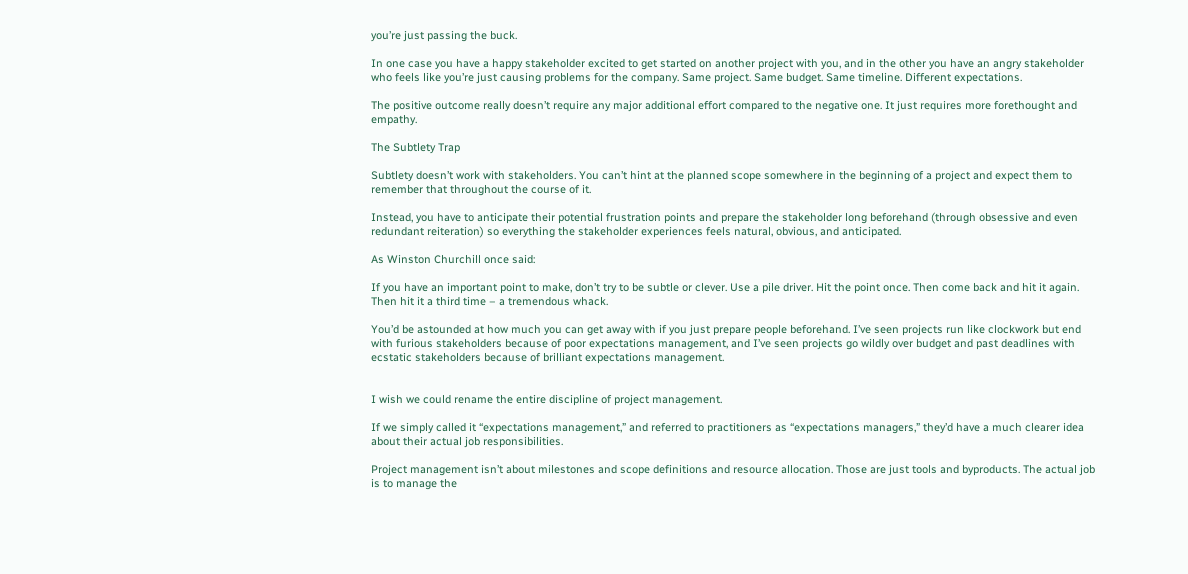you’re just passing the buck.

In one case you have a happy stakeholder excited to get started on another project with you, and in the other you have an angry stakeholder who feels like you’re just causing problems for the company. Same project. Same budget. Same timeline. Different expectations.

The positive outcome really doesn’t require any major additional effort compared to the negative one. It just requires more forethought and empathy.

The Subtlety Trap

Subtlety doesn’t work with stakeholders. You can’t hint at the planned scope somewhere in the beginning of a project and expect them to remember that throughout the course of it.

Instead, you have to anticipate their potential frustration points and prepare the stakeholder long beforehand (through obsessive and even redundant reiteration) so everything the stakeholder experiences feels natural, obvious, and anticipated.

As Winston Churchill once said:

If you have an important point to make, don’t try to be subtle or clever. Use a pile driver. Hit the point once. Then come back and hit it again. Then hit it a third time – a tremendous whack.

You’d be astounded at how much you can get away with if you just prepare people beforehand. I’ve seen projects run like clockwork but end with furious stakeholders because of poor expectations management, and I’ve seen projects go wildly over budget and past deadlines with ecstatic stakeholders because of brilliant expectations management.


I wish we could rename the entire discipline of project management.

If we simply called it “expectations management,” and referred to practitioners as “expectations managers,” they’d have a much clearer idea about their actual job responsibilities.

Project management isn’t about milestones and scope definitions and resource allocation. Those are just tools and byproducts. The actual job is to manage the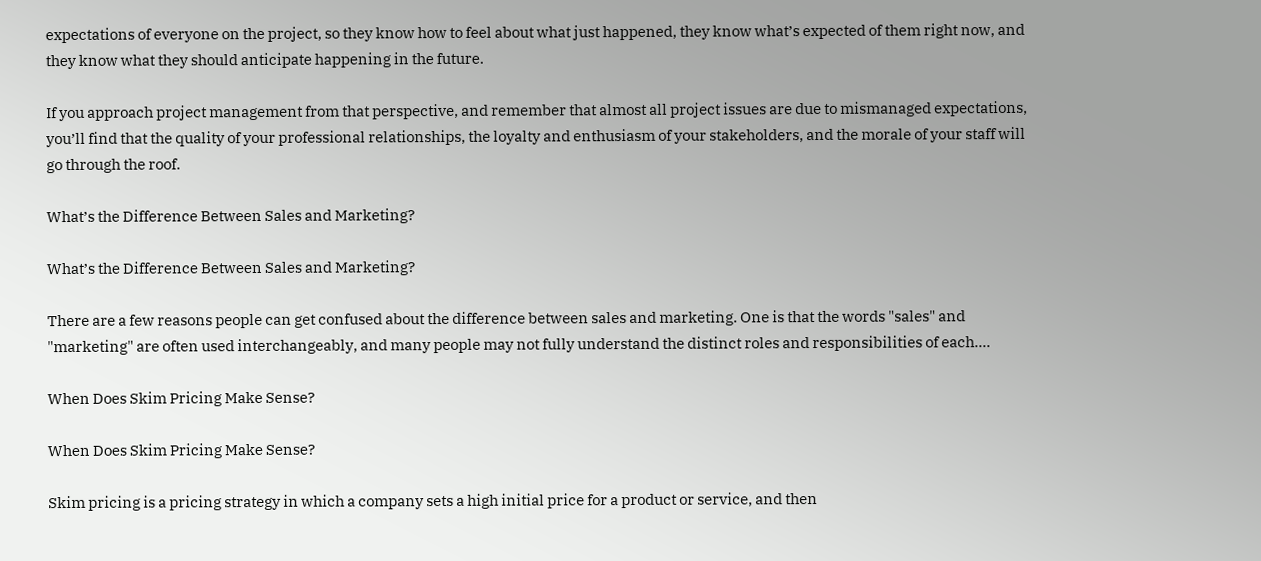expectations of everyone on the project, so they know how to feel about what just happened, they know what’s expected of them right now, and they know what they should anticipate happening in the future.

If you approach project management from that perspective, and remember that almost all project issues are due to mismanaged expectations, you’ll find that the quality of your professional relationships, the loyalty and enthusiasm of your stakeholders, and the morale of your staff will go through the roof.

What’s the Difference Between Sales and Marketing?

What’s the Difference Between Sales and Marketing?

There are a few reasons people can get confused about the difference between sales and marketing. One is that the words "sales" and "marketing" are often used interchangeably, and many people may not fully understand the distinct roles and responsibilities of each....

When Does Skim Pricing Make Sense?

When Does Skim Pricing Make Sense?

Skim pricing is a pricing strategy in which a company sets a high initial price for a product or service, and then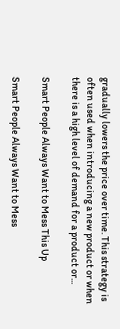gradually lowers the price over time. This strategy is often used when introducing a new product or when there is a high level of demand for a product or...

Smart People Always Want to Mess This Up

Smart People Always Want to Mess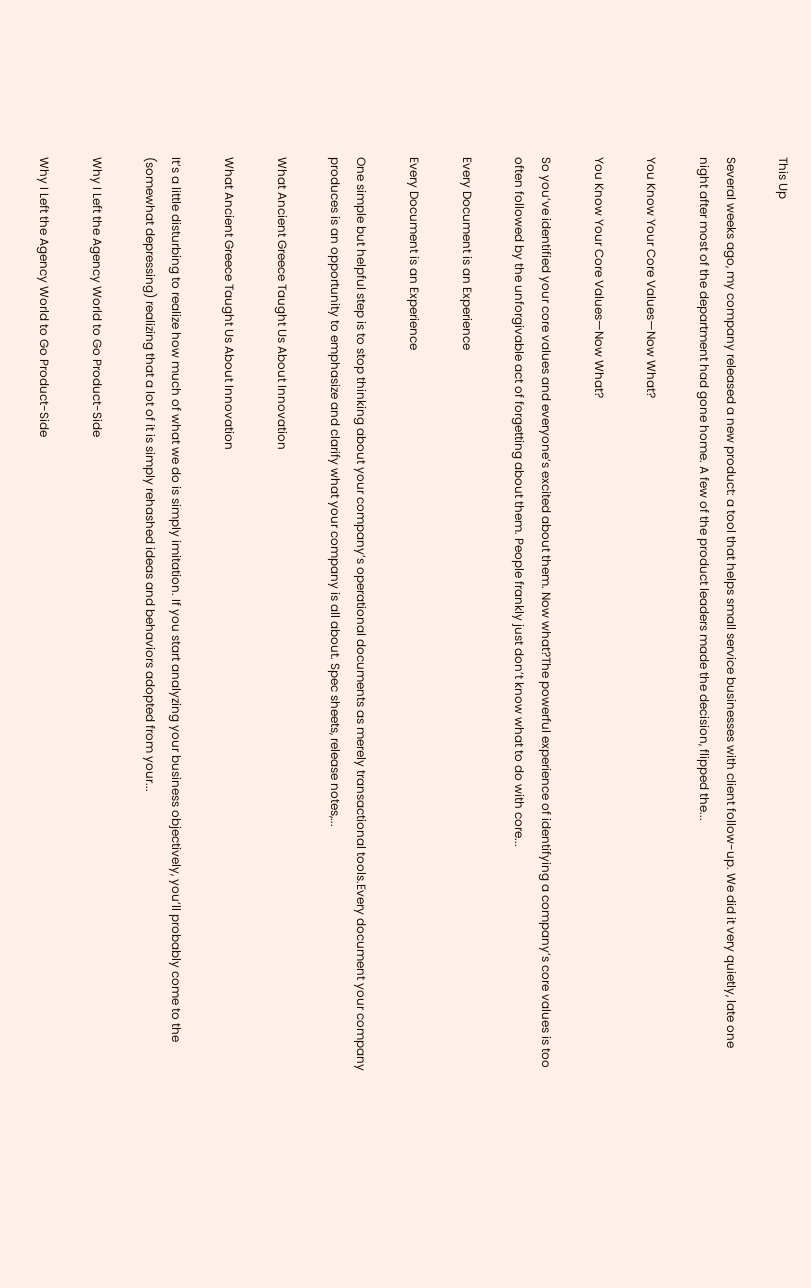This Up

Several weeks ago, my company released a new product: a tool that helps small service businesses with client follow-up. We did it very quietly, late one night after most of the department had gone home. A few of the product leaders made the decision, flipped the...

You Know Your Core Values—Now What?

You Know Your Core Values—Now What?

So you’ve identified your core values and everyone’s excited about them. Now what?The powerful experience of identifying a company’s core values is too often followed by the unforgivable act of forgetting about them. People frankly just don’t know what to do with core...

Every Document is an Experience

Every Document is an Experience

One simple but helpful step is to stop thinking about your company’s operational documents as merely transactional tools.Every document your company produces is an opportunity to emphasize and clarify what your company is all about. Spec sheets, release notes,...

What Ancient Greece Taught Us About Innovation

What Ancient Greece Taught Us About Innovation

It’s a little disturbing to realize how much of what we do is simply imitation. If you start analyzing your business objectively, you’ll probably come to the (somewhat depressing) realizing that a lot of it is simply rehashed ideas and behaviors adopted from your...

Why I Left the Agency World to Go Product-Side

Why I Left the Agency World to Go Product-Side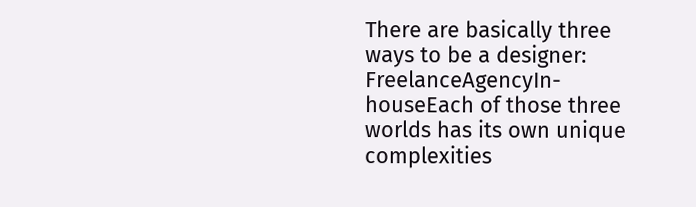There are basically three ways to be a designer: FreelanceAgencyIn-houseEach of those three worlds has its own unique complexities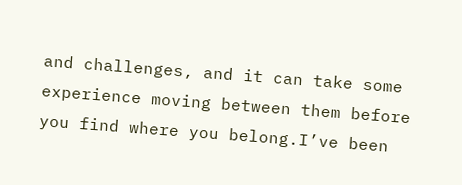and challenges, and it can take some experience moving between them before you find where you belong.I’ve been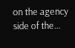on the agency side of the...